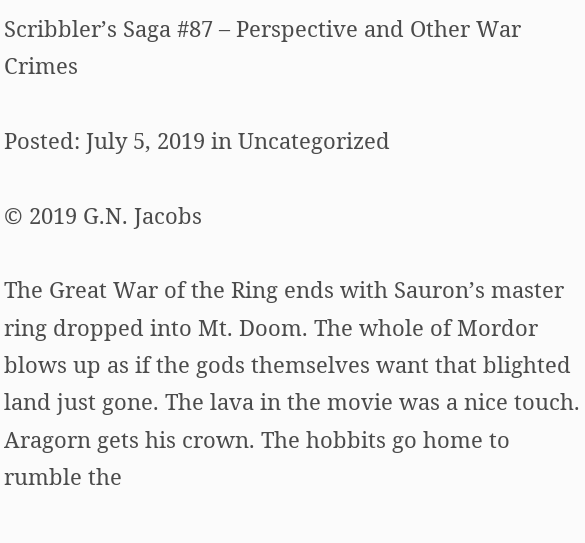Scribbler’s Saga #87 – Perspective and Other War Crimes

Posted: July 5, 2019 in Uncategorized

© 2019 G.N. Jacobs

The Great War of the Ring ends with Sauron’s master ring dropped into Mt. Doom. The whole of Mordor blows up as if the gods themselves want that blighted land just gone. The lava in the movie was a nice touch. Aragorn gets his crown. The hobbits go home to rumble the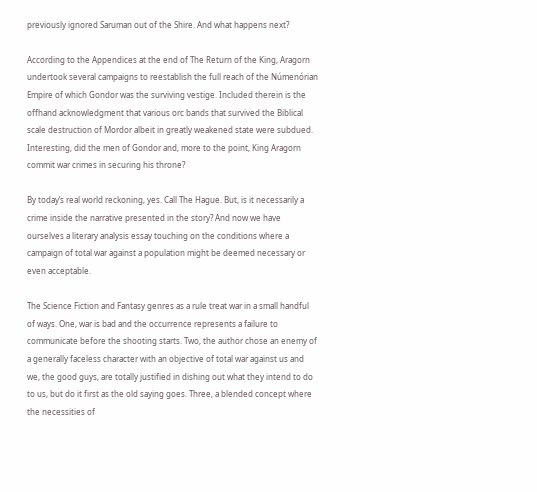previously ignored Saruman out of the Shire. And what happens next?

According to the Appendices at the end of The Return of the King, Aragorn undertook several campaigns to reestablish the full reach of the Númenórian Empire of which Gondor was the surviving vestige. Included therein is the offhand acknowledgment that various orc bands that survived the Biblical scale destruction of Mordor albeit in greatly weakened state were subdued. Interesting, did the men of Gondor and, more to the point, King Aragorn commit war crimes in securing his throne?

By today’s real world reckoning, yes. Call The Hague. But, is it necessarily a crime inside the narrative presented in the story? And now we have ourselves a literary analysis essay touching on the conditions where a campaign of total war against a population might be deemed necessary or even acceptable.

The Science Fiction and Fantasy genres as a rule treat war in a small handful of ways. One, war is bad and the occurrence represents a failure to communicate before the shooting starts. Two, the author chose an enemy of a generally faceless character with an objective of total war against us and we, the good guys, are totally justified in dishing out what they intend to do to us, but do it first as the old saying goes. Three, a blended concept where the necessities of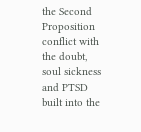the Second Proposition conflict with the doubt, soul sickness and PTSD built into the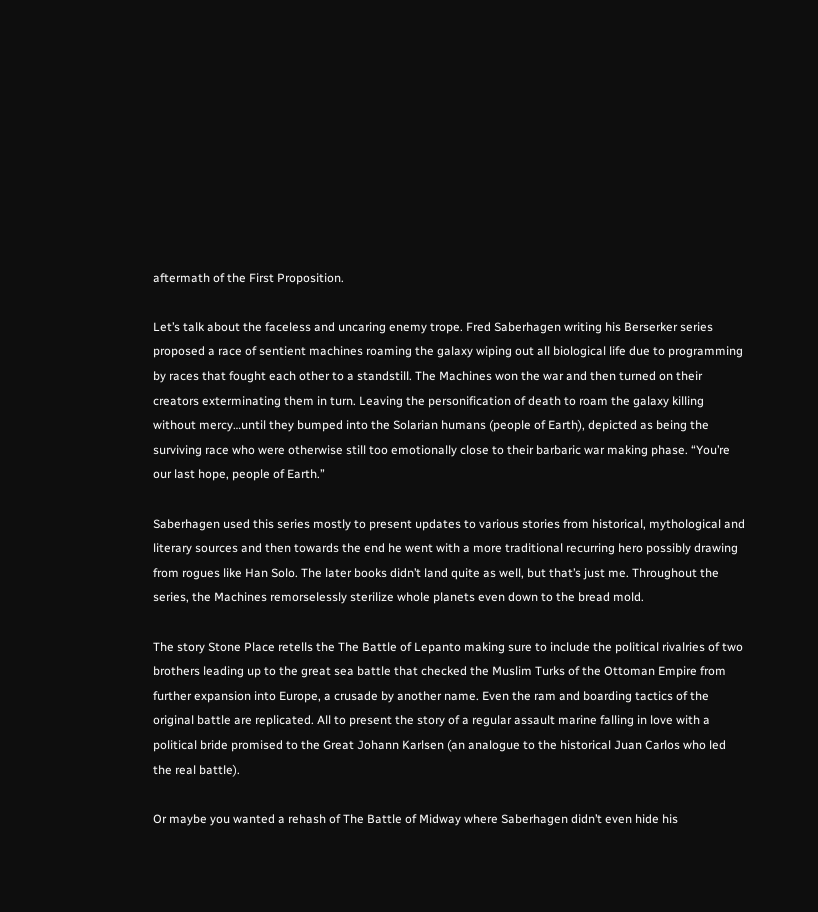aftermath of the First Proposition.

Let’s talk about the faceless and uncaring enemy trope. Fred Saberhagen writing his Berserker series proposed a race of sentient machines roaming the galaxy wiping out all biological life due to programming by races that fought each other to a standstill. The Machines won the war and then turned on their creators exterminating them in turn. Leaving the personification of death to roam the galaxy killing without mercy…until they bumped into the Solarian humans (people of Earth), depicted as being the surviving race who were otherwise still too emotionally close to their barbaric war making phase. “You’re our last hope, people of Earth.”

Saberhagen used this series mostly to present updates to various stories from historical, mythological and literary sources and then towards the end he went with a more traditional recurring hero possibly drawing from rogues like Han Solo. The later books didn’t land quite as well, but that’s just me. Throughout the series, the Machines remorselessly sterilize whole planets even down to the bread mold.

The story Stone Place retells the The Battle of Lepanto making sure to include the political rivalries of two brothers leading up to the great sea battle that checked the Muslim Turks of the Ottoman Empire from further expansion into Europe, a crusade by another name. Even the ram and boarding tactics of the original battle are replicated. All to present the story of a regular assault marine falling in love with a political bride promised to the Great Johann Karlsen (an analogue to the historical Juan Carlos who led the real battle).

Or maybe you wanted a rehash of The Battle of Midway where Saberhagen didn’t even hide his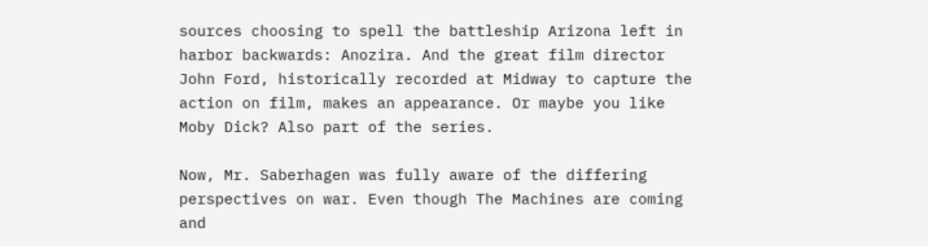sources choosing to spell the battleship Arizona left in harbor backwards: Anozira. And the great film director John Ford, historically recorded at Midway to capture the action on film, makes an appearance. Or maybe you like Moby Dick? Also part of the series.

Now, Mr. Saberhagen was fully aware of the differing perspectives on war. Even though The Machines are coming and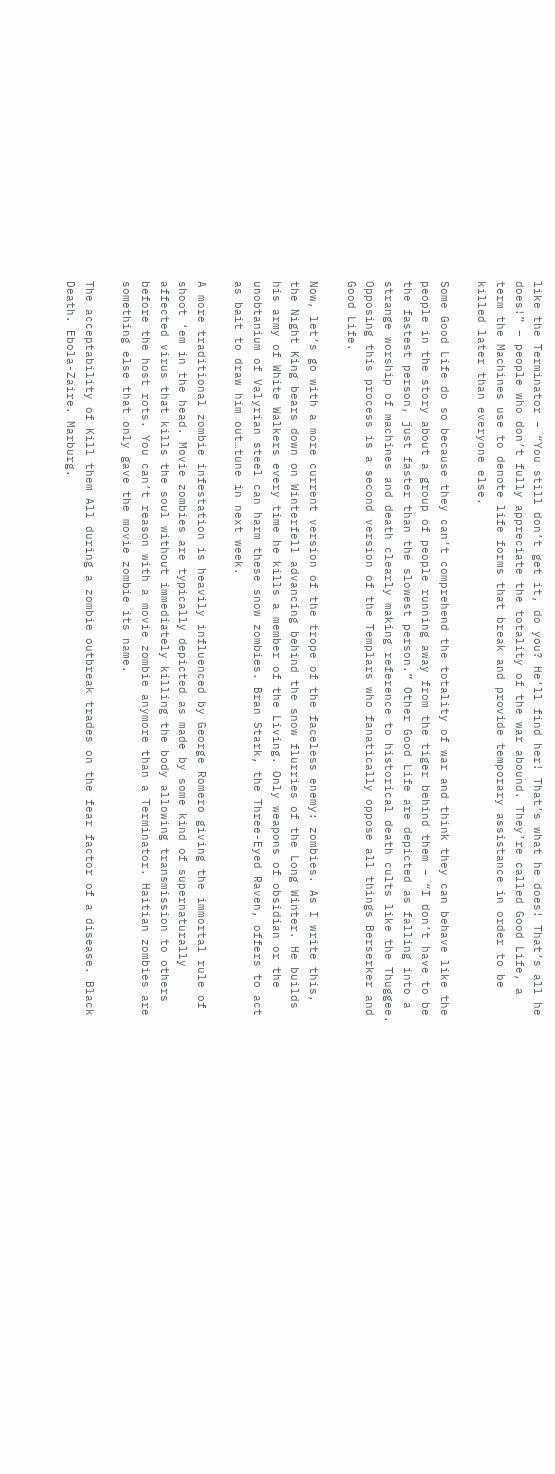like the Terminator – “You still don’t get it, do you? He’ll find her! That’s what he does! That’s all he does!” – people who don’t fully appreciate the totality of the war abound. They’re called Good Life, a term the Machines use to denote life forms that break and provide temporary assistance in order to be killed later than everyone else.

Some Good Life do so because they can’t comprehend the totality of war and think they can behave like the people in the story about a group of people running away from the tiger behind them – “I don’t have to be the fastest person, just faster than the slowest person.” Other Good Life are depicted as falling into a strange worship of machines and death clearly making reference to historical death cults like the Thuggee. Opposing this process is a second version of the Templars who fanatically oppose all things Berserker and Good Life.

Now, let’s go with a more current version of the trope of the faceless enemy: zombies. As I write this, the Night King bears down on Winterfell advancing behind the snow flurries of the Long Winter. He builds his army of White Walkers every time he kills a member of the Living. Only weapons of obsidian or the unobtanium of Valyrian steel can harm these snow zombies. Bran Stark, the Three-Eyed Raven, offers to act as bait to draw him out…tune in next week.

A more traditional zombie infestation is heavily influenced by George Romero giving the immortal rule of shoot ‘em in the head. Movie zombies are typically depicted as made by some kind of supernaturally affected virus that kills the soul without immediately killing the body allowing transmission to others before the host rots. You can’t reason with a movie zombie anymore than a Terminator. Haitian zombies are something else that only gave the movie zombie its name.

The acceptability of Kill them All during a zombie outbreak trades on the fear factor of a disease. Black Death. Ebola-Zaire. Marburg.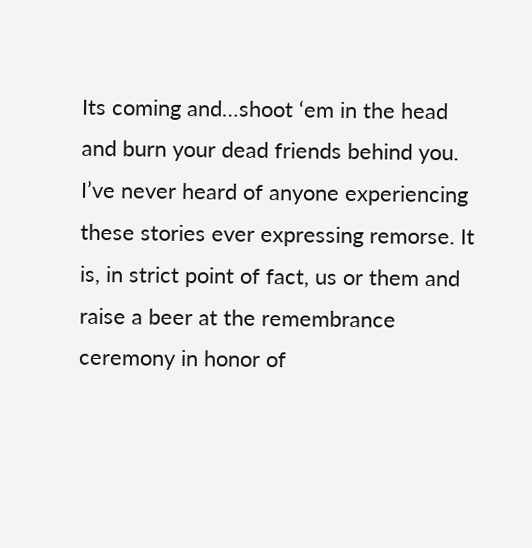Its coming and…shoot ‘em in the head and burn your dead friends behind you. I’ve never heard of anyone experiencing these stories ever expressing remorse. It is, in strict point of fact, us or them and raise a beer at the remembrance ceremony in honor of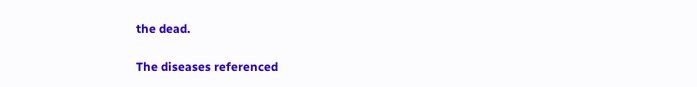the dead.

The diseases referenced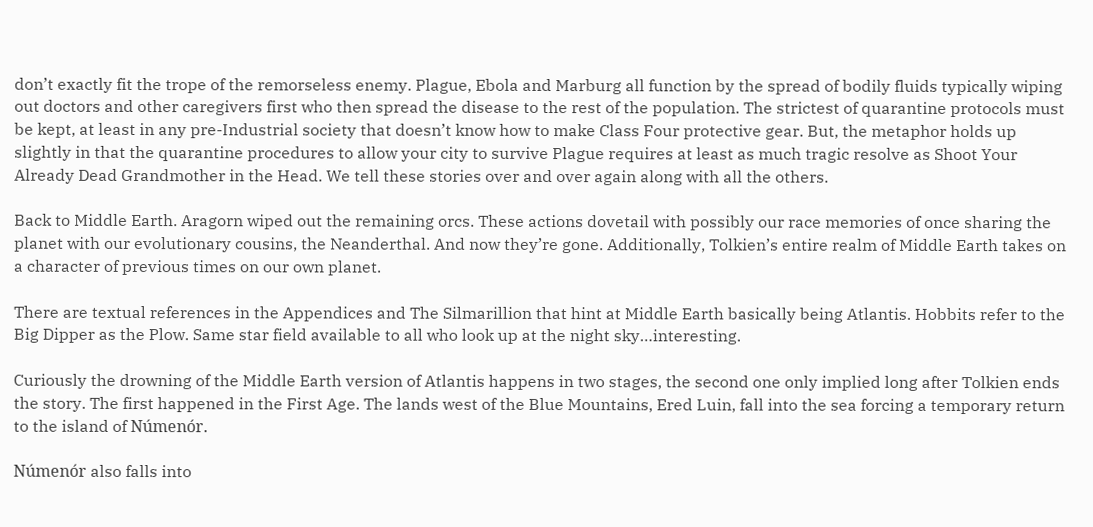don’t exactly fit the trope of the remorseless enemy. Plague, Ebola and Marburg all function by the spread of bodily fluids typically wiping out doctors and other caregivers first who then spread the disease to the rest of the population. The strictest of quarantine protocols must be kept, at least in any pre-Industrial society that doesn’t know how to make Class Four protective gear. But, the metaphor holds up slightly in that the quarantine procedures to allow your city to survive Plague requires at least as much tragic resolve as Shoot Your Already Dead Grandmother in the Head. We tell these stories over and over again along with all the others.

Back to Middle Earth. Aragorn wiped out the remaining orcs. These actions dovetail with possibly our race memories of once sharing the planet with our evolutionary cousins, the Neanderthal. And now they’re gone. Additionally, Tolkien’s entire realm of Middle Earth takes on a character of previous times on our own planet.

There are textual references in the Appendices and The Silmarillion that hint at Middle Earth basically being Atlantis. Hobbits refer to the Big Dipper as the Plow. Same star field available to all who look up at the night sky…interesting.

Curiously the drowning of the Middle Earth version of Atlantis happens in two stages, the second one only implied long after Tolkien ends the story. The first happened in the First Age. The lands west of the Blue Mountains, Ered Luin, fall into the sea forcing a temporary return to the island of Númenór.

Númenór also falls into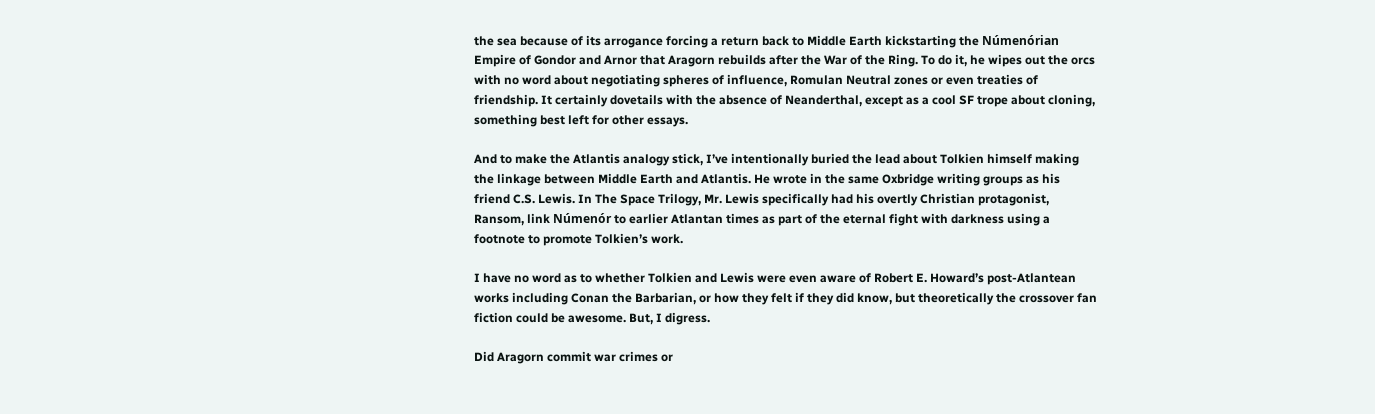the sea because of its arrogance forcing a return back to Middle Earth kickstarting the Númenórian Empire of Gondor and Arnor that Aragorn rebuilds after the War of the Ring. To do it, he wipes out the orcs with no word about negotiating spheres of influence, Romulan Neutral zones or even treaties of friendship. It certainly dovetails with the absence of Neanderthal, except as a cool SF trope about cloning, something best left for other essays.

And to make the Atlantis analogy stick, I’ve intentionally buried the lead about Tolkien himself making the linkage between Middle Earth and Atlantis. He wrote in the same Oxbridge writing groups as his friend C.S. Lewis. In The Space Trilogy, Mr. Lewis specifically had his overtly Christian protagonist, Ransom, link Númenór to earlier Atlantan times as part of the eternal fight with darkness using a footnote to promote Tolkien’s work.

I have no word as to whether Tolkien and Lewis were even aware of Robert E. Howard’s post-Atlantean works including Conan the Barbarian, or how they felt if they did know, but theoretically the crossover fan fiction could be awesome. But, I digress.

Did Aragorn commit war crimes or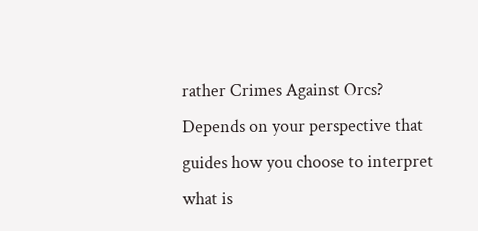rather Crimes Against Orcs? Depends on your perspective that guides how you choose to interpret what is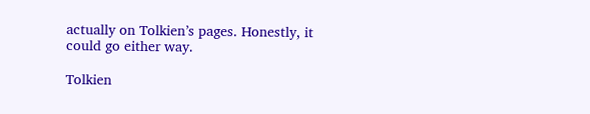actually on Tolkien’s pages. Honestly, it could go either way.

Tolkien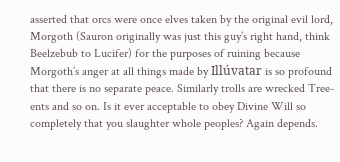asserted that orcs were once elves taken by the original evil lord, Morgoth (Sauron originally was just this guy’s right hand, think Beelzebub to Lucifer) for the purposes of ruining because Morgoth’s anger at all things made by Illúvatar is so profound that there is no separate peace. Similarly trolls are wrecked Tree-ents and so on. Is it ever acceptable to obey Divine Will so completely that you slaughter whole peoples? Again depends.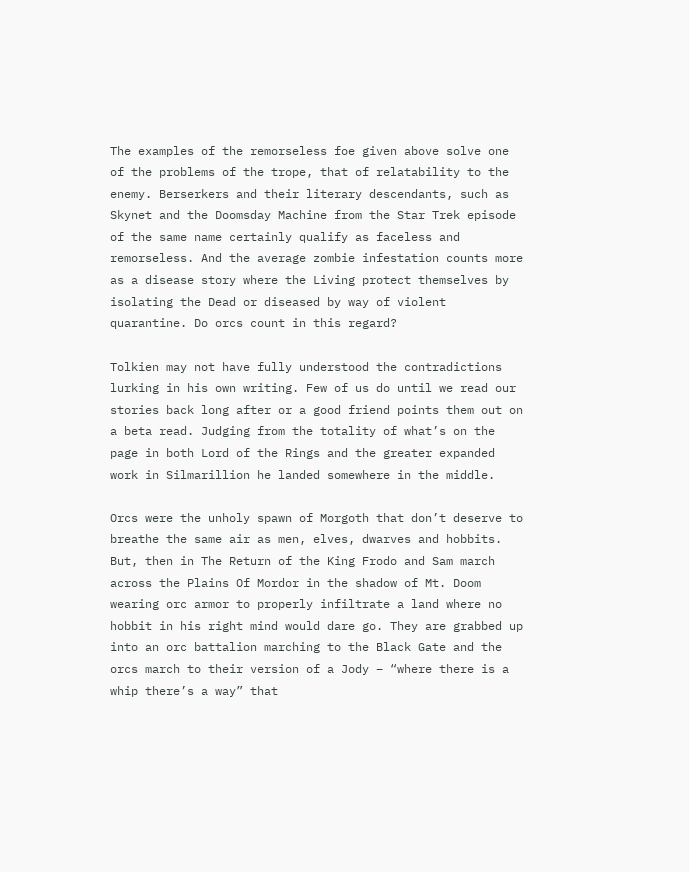The examples of the remorseless foe given above solve one of the problems of the trope, that of relatability to the enemy. Berserkers and their literary descendants, such as Skynet and the Doomsday Machine from the Star Trek episode of the same name certainly qualify as faceless and remorseless. And the average zombie infestation counts more as a disease story where the Living protect themselves by isolating the Dead or diseased by way of violent quarantine. Do orcs count in this regard?

Tolkien may not have fully understood the contradictions lurking in his own writing. Few of us do until we read our stories back long after or a good friend points them out on a beta read. Judging from the totality of what’s on the page in both Lord of the Rings and the greater expanded work in Silmarillion he landed somewhere in the middle.

Orcs were the unholy spawn of Morgoth that don’t deserve to breathe the same air as men, elves, dwarves and hobbits. But, then in The Return of the King Frodo and Sam march across the Plains Of Mordor in the shadow of Mt. Doom wearing orc armor to properly infiltrate a land where no hobbit in his right mind would dare go. They are grabbed up into an orc battalion marching to the Black Gate and the orcs march to their version of a Jody – “where there is a whip there’s a way” that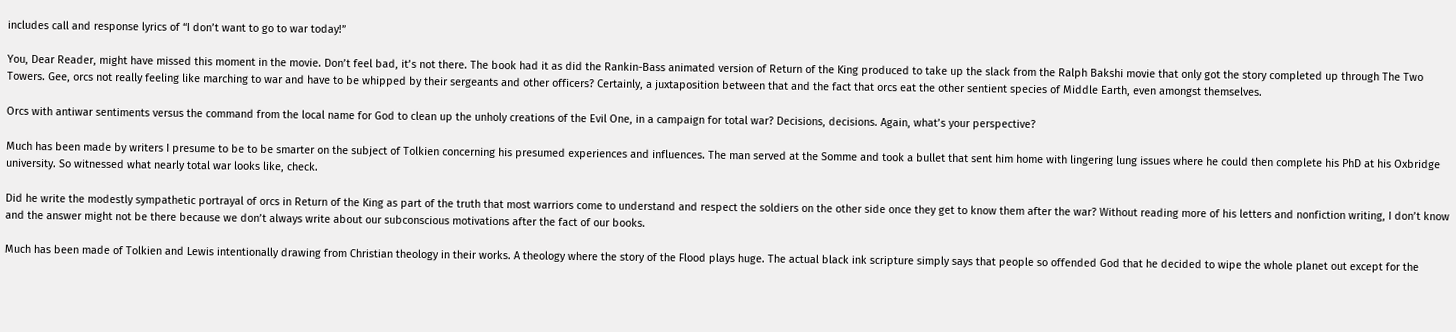includes call and response lyrics of “I don’t want to go to war today!”

You, Dear Reader, might have missed this moment in the movie. Don’t feel bad, it’s not there. The book had it as did the Rankin-Bass animated version of Return of the King produced to take up the slack from the Ralph Bakshi movie that only got the story completed up through The Two Towers. Gee, orcs not really feeling like marching to war and have to be whipped by their sergeants and other officers? Certainly, a juxtaposition between that and the fact that orcs eat the other sentient species of Middle Earth, even amongst themselves.

Orcs with antiwar sentiments versus the command from the local name for God to clean up the unholy creations of the Evil One, in a campaign for total war? Decisions, decisions. Again, what’s your perspective?

Much has been made by writers I presume to be to be smarter on the subject of Tolkien concerning his presumed experiences and influences. The man served at the Somme and took a bullet that sent him home with lingering lung issues where he could then complete his PhD at his Oxbridge university. So witnessed what nearly total war looks like, check.

Did he write the modestly sympathetic portrayal of orcs in Return of the King as part of the truth that most warriors come to understand and respect the soldiers on the other side once they get to know them after the war? Without reading more of his letters and nonfiction writing, I don’t know and the answer might not be there because we don’t always write about our subconscious motivations after the fact of our books.

Much has been made of Tolkien and Lewis intentionally drawing from Christian theology in their works. A theology where the story of the Flood plays huge. The actual black ink scripture simply says that people so offended God that he decided to wipe the whole planet out except for the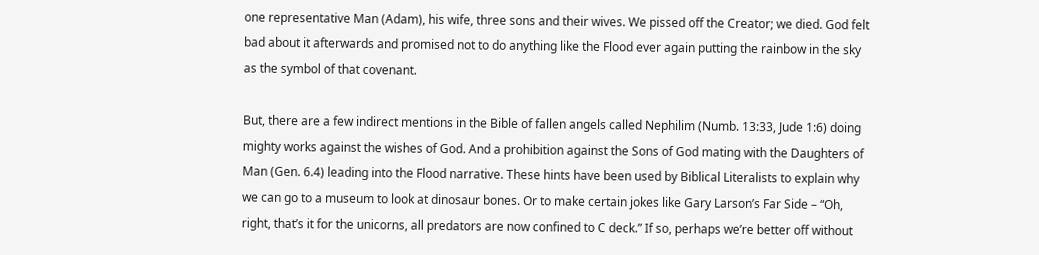one representative Man (Adam), his wife, three sons and their wives. We pissed off the Creator; we died. God felt bad about it afterwards and promised not to do anything like the Flood ever again putting the rainbow in the sky as the symbol of that covenant.

But, there are a few indirect mentions in the Bible of fallen angels called Nephilim (Numb. 13:33, Jude 1:6) doing mighty works against the wishes of God. And a prohibition against the Sons of God mating with the Daughters of Man (Gen. 6.4) leading into the Flood narrative. These hints have been used by Biblical Literalists to explain why we can go to a museum to look at dinosaur bones. Or to make certain jokes like Gary Larson’s Far Side – “Oh, right, that’s it for the unicorns, all predators are now confined to C deck.” If so, perhaps we’re better off without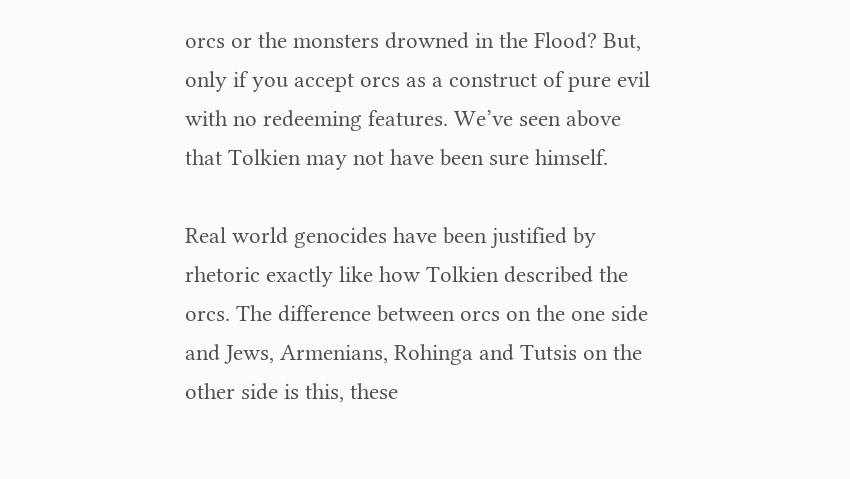orcs or the monsters drowned in the Flood? But, only if you accept orcs as a construct of pure evil with no redeeming features. We’ve seen above that Tolkien may not have been sure himself.

Real world genocides have been justified by rhetoric exactly like how Tolkien described the orcs. The difference between orcs on the one side and Jews, Armenians, Rohinga and Tutsis on the other side is this, these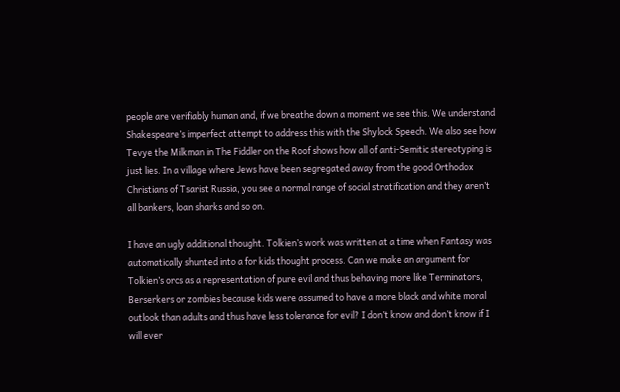people are verifiably human and, if we breathe down a moment we see this. We understand Shakespeare’s imperfect attempt to address this with the Shylock Speech. We also see how Tevye the Milkman in The Fiddler on the Roof shows how all of anti-Semitic stereotyping is just lies. In a village where Jews have been segregated away from the good Orthodox Christians of Tsarist Russia, you see a normal range of social stratification and they aren’t all bankers, loan sharks and so on.

I have an ugly additional thought. Tolkien’s work was written at a time when Fantasy was automatically shunted into a for kids thought process. Can we make an argument for Tolkien’s orcs as a representation of pure evil and thus behaving more like Terminators, Berserkers or zombies because kids were assumed to have a more black and white moral outlook than adults and thus have less tolerance for evil? I don’t know and don’t know if I will ever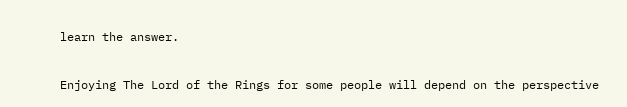learn the answer.

Enjoying The Lord of the Rings for some people will depend on the perspective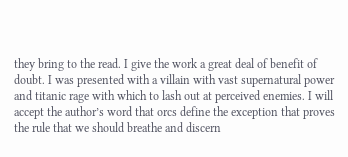they bring to the read. I give the work a great deal of benefit of doubt. I was presented with a villain with vast supernatural power and titanic rage with which to lash out at perceived enemies. I will accept the author’s word that orcs define the exception that proves the rule that we should breathe and discern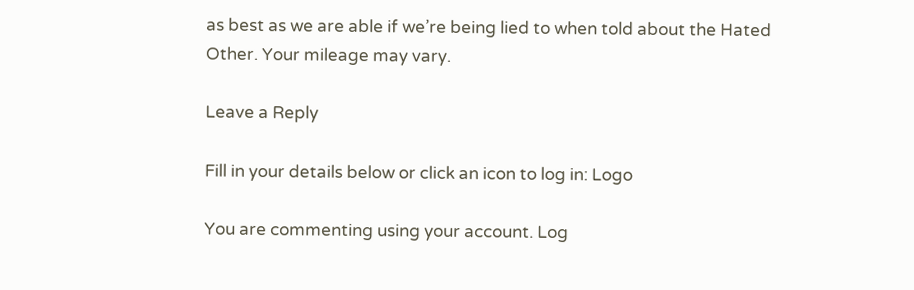as best as we are able if we’re being lied to when told about the Hated Other. Your mileage may vary.

Leave a Reply

Fill in your details below or click an icon to log in: Logo

You are commenting using your account. Log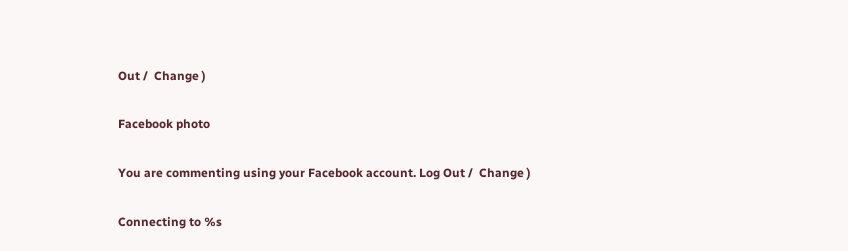Out /  Change )

Facebook photo

You are commenting using your Facebook account. Log Out /  Change )

Connecting to %s